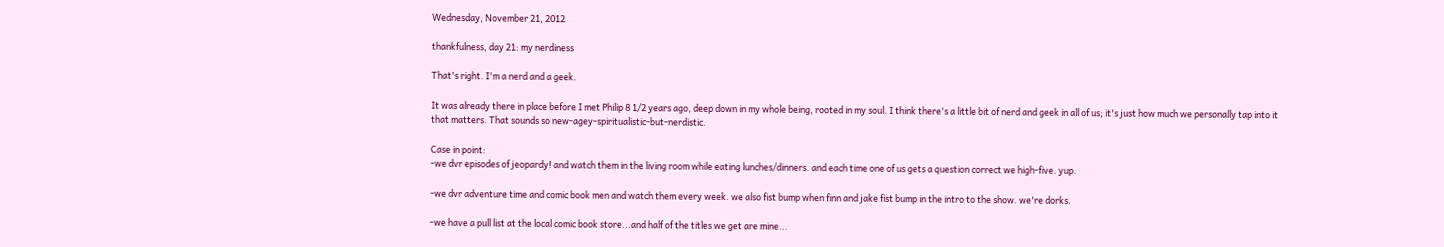Wednesday, November 21, 2012

thankfulness, day 21: my nerdiness

That's right. I'm a nerd and a geek.

It was already there in place before I met Philip 8 1/2 years ago, deep down in my whole being, rooted in my soul. I think there's a little bit of nerd and geek in all of us; it's just how much we personally tap into it that matters. That sounds so new-agey-spiritualistic-but-nerdistic.

Case in point:
-we dvr episodes of jeopardy! and watch them in the living room while eating lunches/dinners. and each time one of us gets a question correct we high-five. yup.

-we dvr adventure time and comic book men and watch them every week. we also fist bump when finn and jake fist bump in the intro to the show. we're dorks.

-we have a pull list at the local comic book store...and half of the titles we get are mine...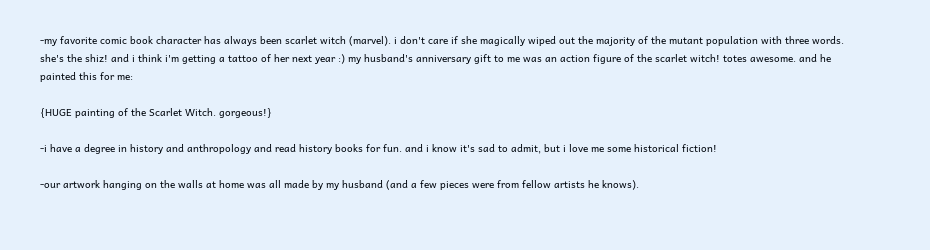-my favorite comic book character has always been scarlet witch (marvel). i don't care if she magically wiped out the majority of the mutant population with three words. she's the shiz! and i think i'm getting a tattoo of her next year :) my husband's anniversary gift to me was an action figure of the scarlet witch! totes awesome. and he painted this for me:

{HUGE painting of the Scarlet Witch. gorgeous!}

-i have a degree in history and anthropology and read history books for fun. and i know it's sad to admit, but i love me some historical fiction!

-our artwork hanging on the walls at home was all made by my husband (and a few pieces were from fellow artists he knows).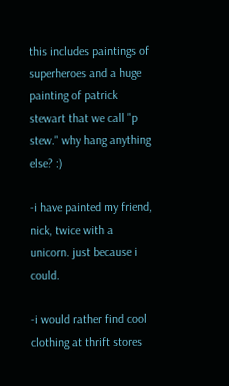this includes paintings of superheroes and a huge painting of patrick stewart that we call "p stew." why hang anything else? :)

-i have painted my friend, nick, twice with a unicorn. just because i could.

-i would rather find cool clothing at thrift stores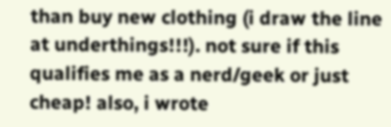than buy new clothing (i draw the line at underthings!!!). not sure if this qualifies me as a nerd/geek or just cheap! also, i wrote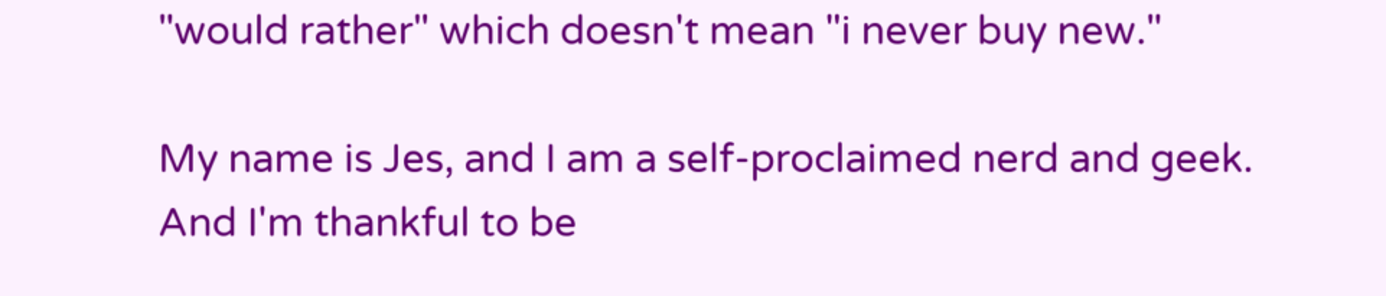"would rather" which doesn't mean "i never buy new."

My name is Jes, and I am a self-proclaimed nerd and geek. And I'm thankful to be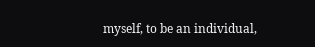myself, to be an individual,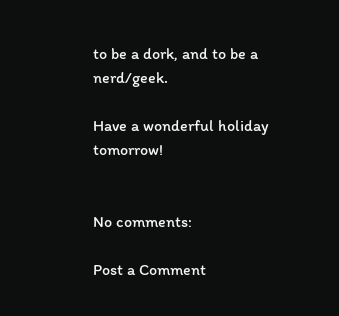to be a dork, and to be a nerd/geek.

Have a wonderful holiday tomorrow!


No comments:

Post a Comment